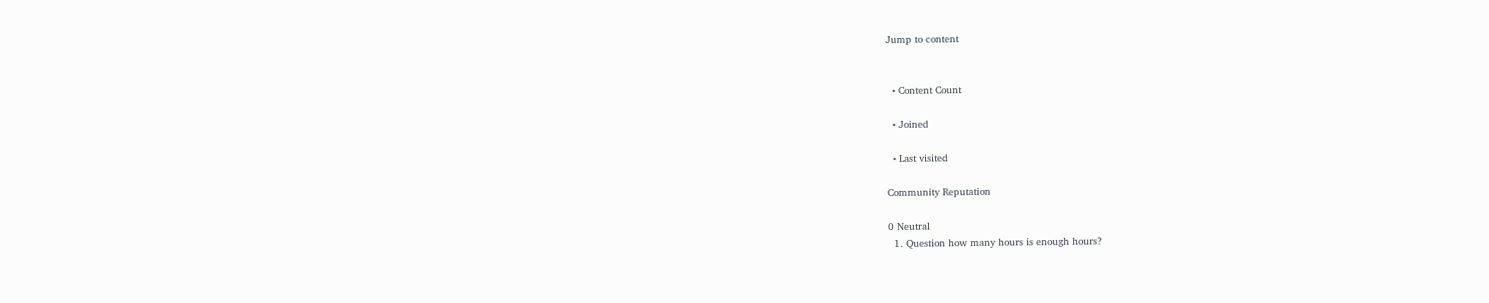Jump to content


  • Content Count

  • Joined

  • Last visited

Community Reputation

0 Neutral
  1. Question how many hours is enough hours?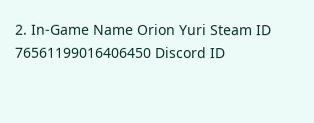2. In-Game Name Orion Yuri Steam ID 76561199016406450 Discord ID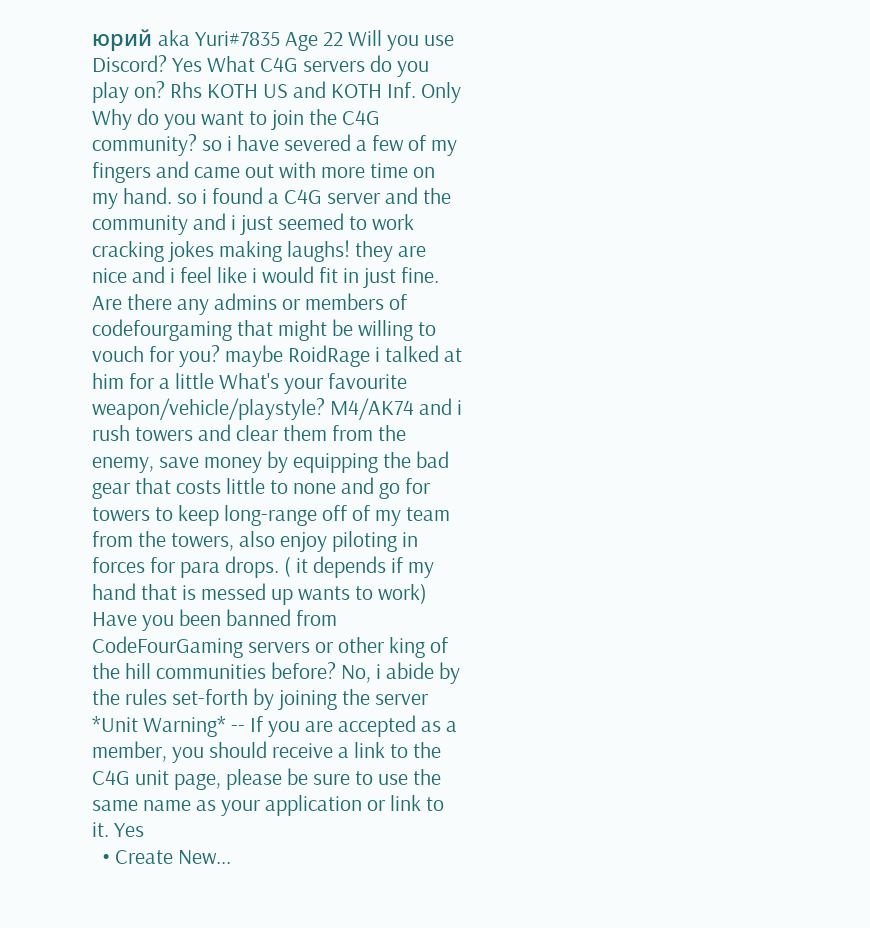юрий aka Yuri#7835 Age 22 Will you use Discord? Yes What C4G servers do you play on? Rhs KOTH US and KOTH Inf. Only Why do you want to join the C4G community? so i have severed a few of my fingers and came out with more time on my hand. so i found a C4G server and the community and i just seemed to work cracking jokes making laughs! they are nice and i feel like i would fit in just fine. Are there any admins or members of codefourgaming that might be willing to vouch for you? maybe RoidRage i talked at him for a little What's your favourite weapon/vehicle/playstyle? M4/AK74 and i rush towers and clear them from the enemy, save money by equipping the bad gear that costs little to none and go for towers to keep long-range off of my team from the towers, also enjoy piloting in forces for para drops. ( it depends if my hand that is messed up wants to work) Have you been banned from CodeFourGaming servers or other king of the hill communities before? No, i abide by the rules set-forth by joining the server *Unit Warning* -- If you are accepted as a member, you should receive a link to the C4G unit page, please be sure to use the same name as your application or link to it. Yes
  • Create New...